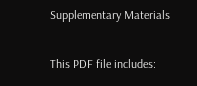Supplementary Materials

This PDF file includes: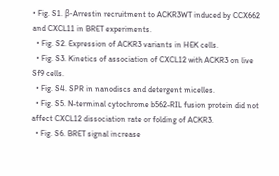• Fig. S1. β-Arrestin recruitment to ACKR3WT induced by CCX662 and CXCL11 in BRET experiments.
  • Fig. S2. Expression of ACKR3 variants in HEK cells.
  • Fig. S3. Kinetics of association of CXCL12 with ACKR3 on live Sf9 cells.
  • Fig. S4. SPR in nanodiscs and detergent micelles.
  • Fig. S5. N-terminal cytochrome b562-RIL fusion protein did not affect CXCL12 dissociation rate or folding of ACKR3.
  • Fig. S6. BRET signal increase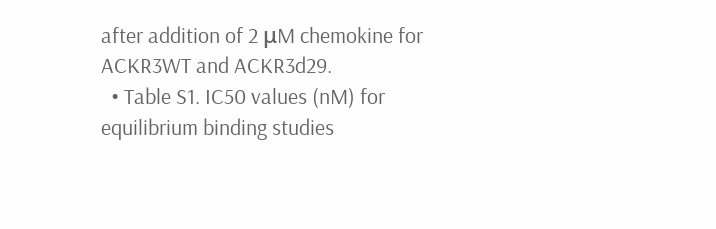after addition of 2 μM chemokine for ACKR3WT and ACKR3d29.
  • Table S1. IC50 values (nM) for equilibrium binding studies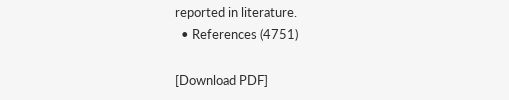reported in literature.
  • References (4751)

[Download PDF]